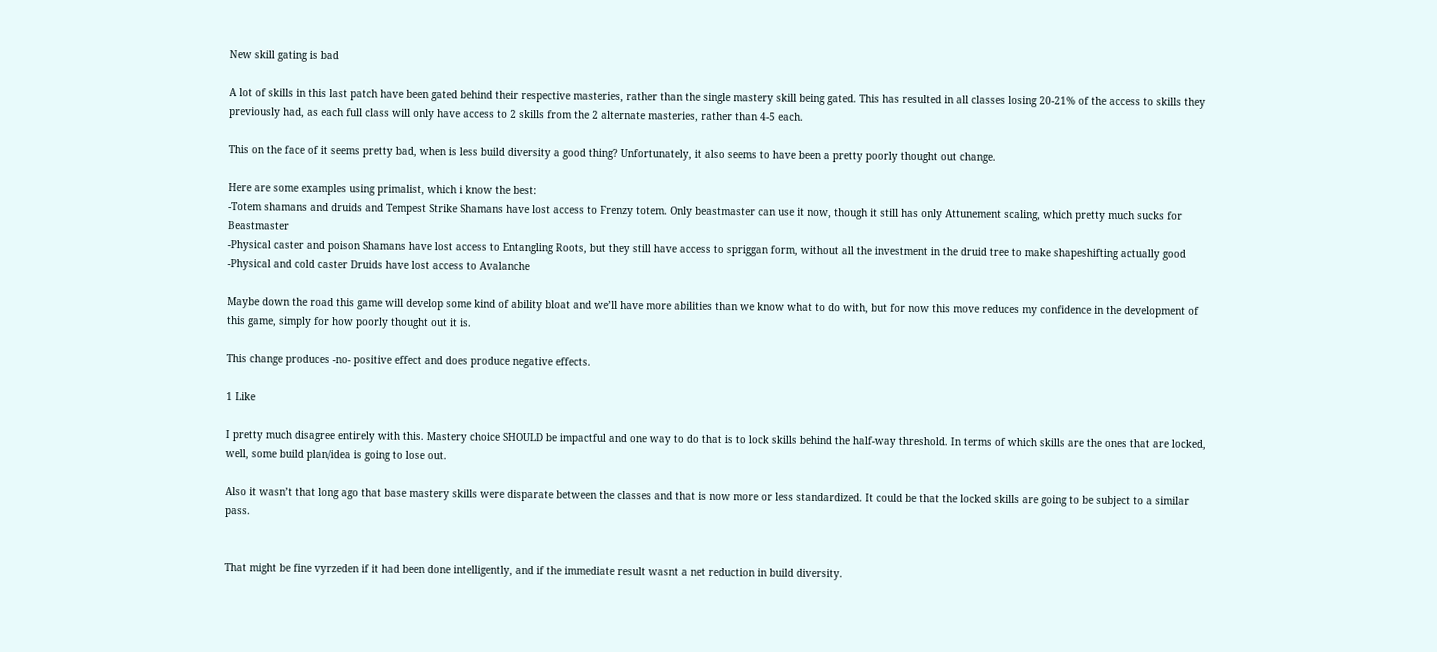New skill gating is bad

A lot of skills in this last patch have been gated behind their respective masteries, rather than the single mastery skill being gated. This has resulted in all classes losing 20-21% of the access to skills they previously had, as each full class will only have access to 2 skills from the 2 alternate masteries, rather than 4-5 each.

This on the face of it seems pretty bad, when is less build diversity a good thing? Unfortunately, it also seems to have been a pretty poorly thought out change.

Here are some examples using primalist, which i know the best:
-Totem shamans and druids and Tempest Strike Shamans have lost access to Frenzy totem. Only beastmaster can use it now, though it still has only Attunement scaling, which pretty much sucks for Beastmaster
-Physical caster and poison Shamans have lost access to Entangling Roots, but they still have access to spriggan form, without all the investment in the druid tree to make shapeshifting actually good
-Physical and cold caster Druids have lost access to Avalanche

Maybe down the road this game will develop some kind of ability bloat and we’ll have more abilities than we know what to do with, but for now this move reduces my confidence in the development of this game, simply for how poorly thought out it is.

This change produces -no- positive effect and does produce negative effects.

1 Like

I pretty much disagree entirely with this. Mastery choice SHOULD be impactful and one way to do that is to lock skills behind the half-way threshold. In terms of which skills are the ones that are locked, well, some build plan/idea is going to lose out.

Also it wasn’t that long ago that base mastery skills were disparate between the classes and that is now more or less standardized. It could be that the locked skills are going to be subject to a similar pass.


That might be fine vyrzeden if it had been done intelligently, and if the immediate result wasnt a net reduction in build diversity.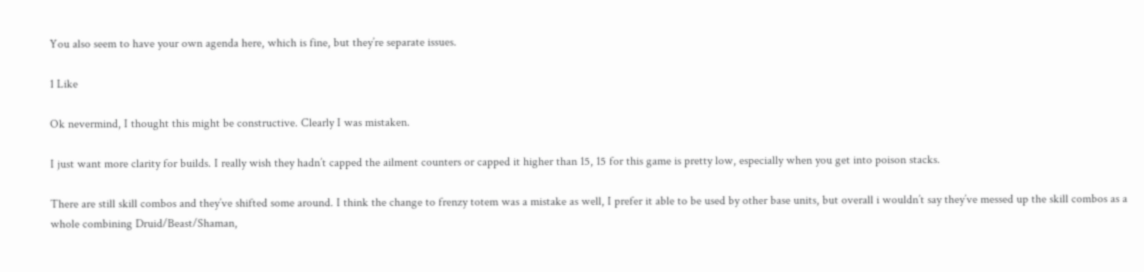You also seem to have your own agenda here, which is fine, but they’re separate issues.

1 Like

Ok nevermind, I thought this might be constructive. Clearly I was mistaken.

I just want more clarity for builds. I really wish they hadn’t capped the ailment counters or capped it higher than 15, 15 for this game is pretty low, especially when you get into poison stacks.

There are still skill combos and they’ve shifted some around. I think the change to frenzy totem was a mistake as well, I prefer it able to be used by other base units, but overall i wouldn’t say they’ve messed up the skill combos as a whole combining Druid/Beast/Shaman,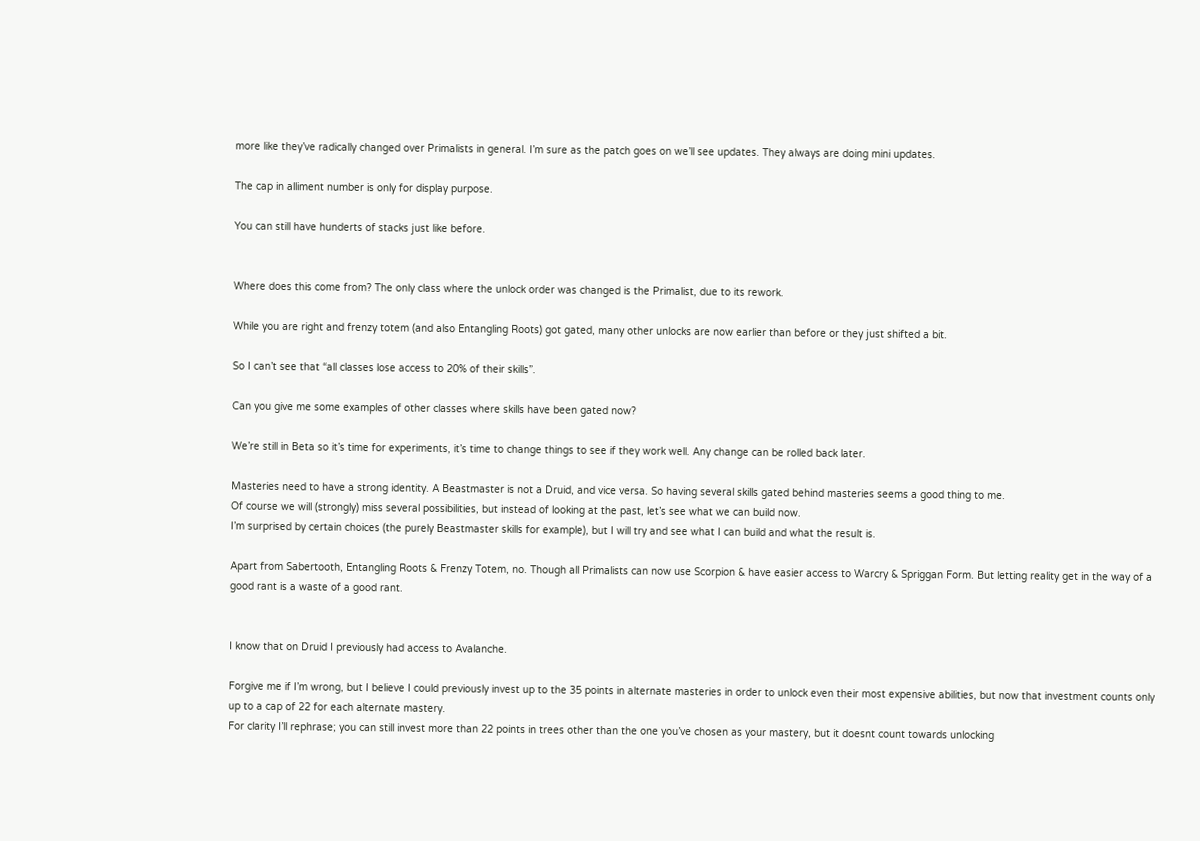more like they’ve radically changed over Primalists in general. I’m sure as the patch goes on we’ll see updates. They always are doing mini updates.

The cap in alliment number is only for display purpose.

You can still have hunderts of stacks just like before.


Where does this come from? The only class where the unlock order was changed is the Primalist, due to its rework.

While you are right and frenzy totem (and also Entangling Roots) got gated, many other unlocks are now earlier than before or they just shifted a bit.

So I can’t see that “all classes lose access to 20% of their skills”.

Can you give me some examples of other classes where skills have been gated now?

We’re still in Beta so it’s time for experiments, it’s time to change things to see if they work well. Any change can be rolled back later.

Masteries need to have a strong identity. A Beastmaster is not a Druid, and vice versa. So having several skills gated behind masteries seems a good thing to me.
Of course we will (strongly) miss several possibilities, but instead of looking at the past, let’s see what we can build now.
I’m surprised by certain choices (the purely Beastmaster skills for example), but I will try and see what I can build and what the result is.

Apart from Sabertooth, Entangling Roots & Frenzy Totem, no. Though all Primalists can now use Scorpion & have easier access to Warcry & Spriggan Form. But letting reality get in the way of a good rant is a waste of a good rant.


I know that on Druid I previously had access to Avalanche.

Forgive me if I’m wrong, but I believe I could previously invest up to the 35 points in alternate masteries in order to unlock even their most expensive abilities, but now that investment counts only up to a cap of 22 for each alternate mastery.
For clarity I’ll rephrase; you can still invest more than 22 points in trees other than the one you’ve chosen as your mastery, but it doesnt count towards unlocking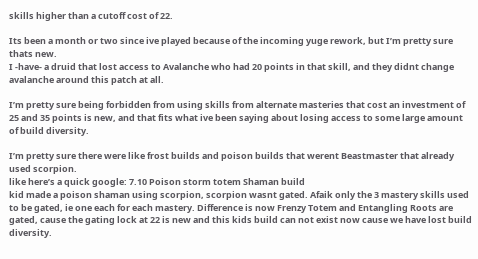skills higher than a cutoff cost of 22.

Its been a month or two since ive played because of the incoming yuge rework, but I’m pretty sure thats new.
I -have- a druid that lost access to Avalanche who had 20 points in that skill, and they didnt change avalanche around this patch at all.

I’m pretty sure being forbidden from using skills from alternate masteries that cost an investment of 25 and 35 points is new, and that fits what ive been saying about losing access to some large amount of build diversity.

I’m pretty sure there were like frost builds and poison builds that werent Beastmaster that already used scorpion.
like here’s a quick google: 7.10 Poison storm totem Shaman build
kid made a poison shaman using scorpion, scorpion wasnt gated. Afaik only the 3 mastery skills used to be gated, ie one each for each mastery. Difference is now Frenzy Totem and Entangling Roots are gated, cause the gating lock at 22 is new and this kids build can not exist now cause we have lost build diversity.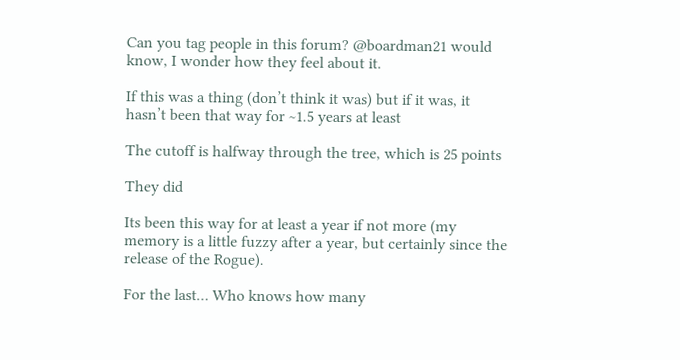Can you tag people in this forum? @boardman21 would know, I wonder how they feel about it.

If this was a thing (don’t think it was) but if it was, it hasn’t been that way for ~1.5 years at least

The cutoff is halfway through the tree, which is 25 points

They did

Its been this way for at least a year if not more (my memory is a little fuzzy after a year, but certainly since the release of the Rogue).

For the last… Who knows how many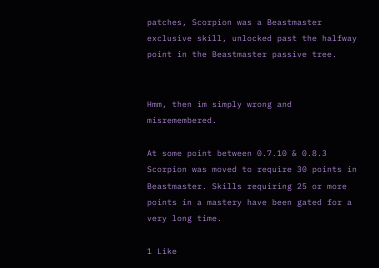patches, Scorpion was a Beastmaster exclusive skill, unlocked past the halfway point in the Beastmaster passive tree.


Hmm, then im simply wrong and misremembered.

At some point between 0.7.10 & 0.8.3 Scorpion was moved to require 30 points in Beastmaster. Skills requiring 25 or more points in a mastery have been gated for a very long time.

1 Like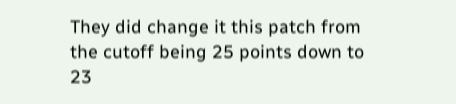They did change it this patch from the cutoff being 25 points down to 23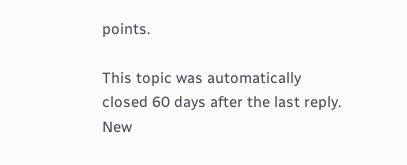points.

This topic was automatically closed 60 days after the last reply. New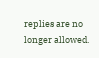replies are no longer allowed.